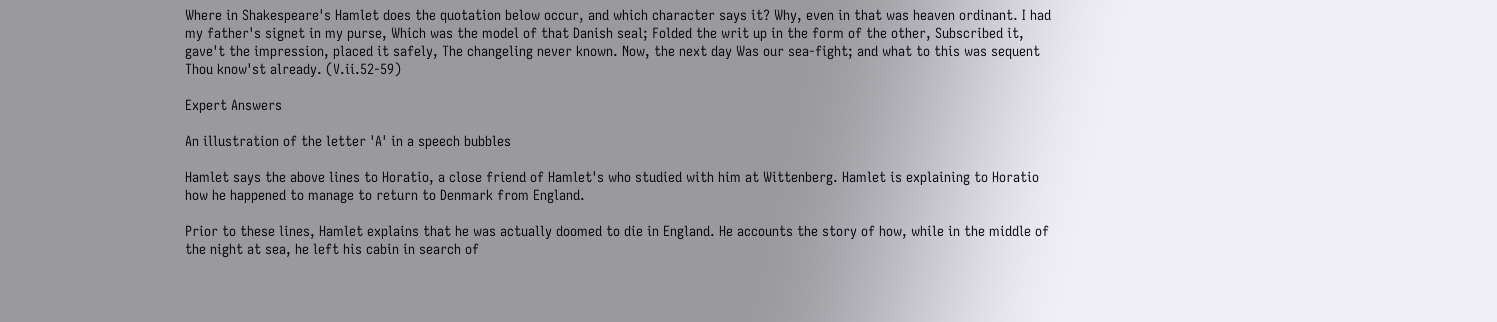Where in Shakespeare's Hamlet does the quotation below occur, and which character says it? Why, even in that was heaven ordinant. I had my father's signet in my purse, Which was the model of that Danish seal; Folded the writ up in the form of the other, Subscribed it, gave't the impression, placed it safely, The changeling never known. Now, the next day Was our sea-fight; and what to this was sequent Thou know'st already. (V.ii.52-59)

Expert Answers

An illustration of the letter 'A' in a speech bubbles

Hamlet says the above lines to Horatio, a close friend of Hamlet's who studied with him at Wittenberg. Hamlet is explaining to Horatio how he happened to manage to return to Denmark from England.

Prior to these lines, Hamlet explains that he was actually doomed to die in England. He accounts the story of how, while in the middle of the night at sea, he left his cabin in search of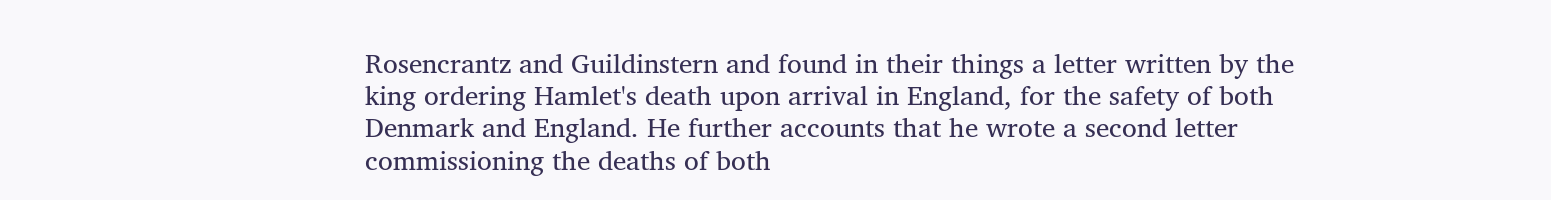Rosencrantz and Guildinstern and found in their things a letter written by the king ordering Hamlet's death upon arrival in England, for the safety of both Denmark and England. He further accounts that he wrote a second letter commissioning the deaths of both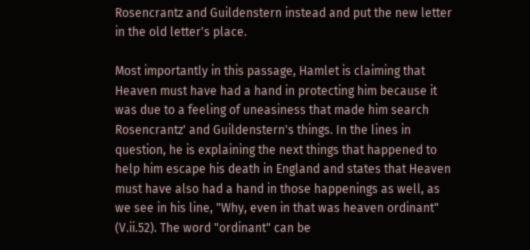Rosencrantz and Guildenstern instead and put the new letter in the old letter's place.

Most importantly in this passage, Hamlet is claiming that Heaven must have had a hand in protecting him because it was due to a feeling of uneasiness that made him search Rosencrantz' and Guildenstern's things. In the lines in question, he is explaining the next things that happened to help him escape his death in England and states that Heaven must have also had a hand in those happenings as well, as we see in his line, "Why, even in that was heaven ordinant" (V.ii.52). The word "ordinant" can be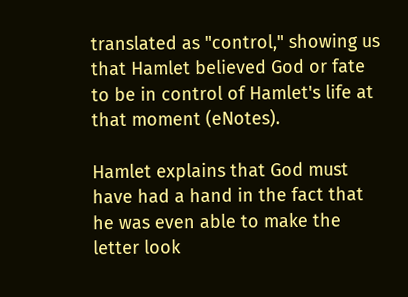translated as "control," showing us that Hamlet believed God or fate to be in control of Hamlet's life at that moment (eNotes).

Hamlet explains that God must have had a hand in the fact that he was even able to make the letter look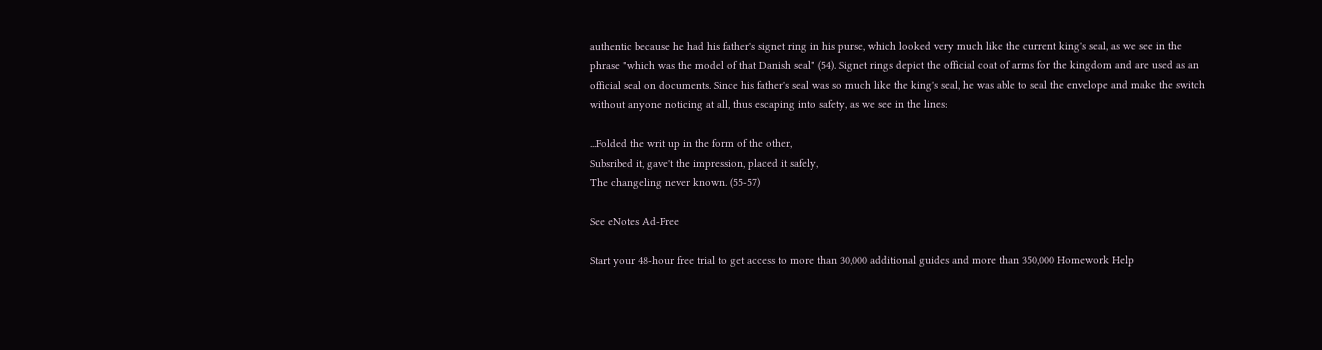authentic because he had his father's signet ring in his purse, which looked very much like the current king's seal, as we see in the phrase "which was the model of that Danish seal" (54). Signet rings depict the official coat of arms for the kingdom and are used as an official seal on documents. Since his father's seal was so much like the king's seal, he was able to seal the envelope and make the switch without anyone noticing at all, thus escaping into safety, as we see in the lines:

...Folded the writ up in the form of the other,
Subsribed it, gave't the impression, placed it safely,
The changeling never known. (55-57)

See eNotes Ad-Free

Start your 48-hour free trial to get access to more than 30,000 additional guides and more than 350,000 Homework Help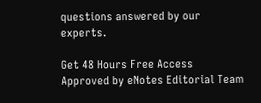questions answered by our experts.

Get 48 Hours Free Access
Approved by eNotes Editorial Team